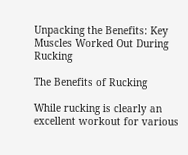Unpacking the Benefits: Key Muscles Worked Out During Rucking

The Benefits of Rucking

While rucking is clearly an excellent workout for various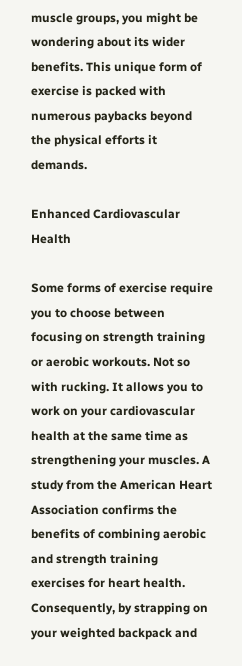muscle groups, you might be wondering about its wider benefits. This unique form of exercise is packed with numerous paybacks beyond the physical efforts it demands.

Enhanced Cardiovascular Health

Some forms of exercise require you to choose between focusing on strength training or aerobic workouts. Not so with rucking. It allows you to work on your cardiovascular health at the same time as strengthening your muscles. A study from the American Heart Association confirms the benefits of combining aerobic and strength training exercises for heart health. Consequently, by strapping on your weighted backpack and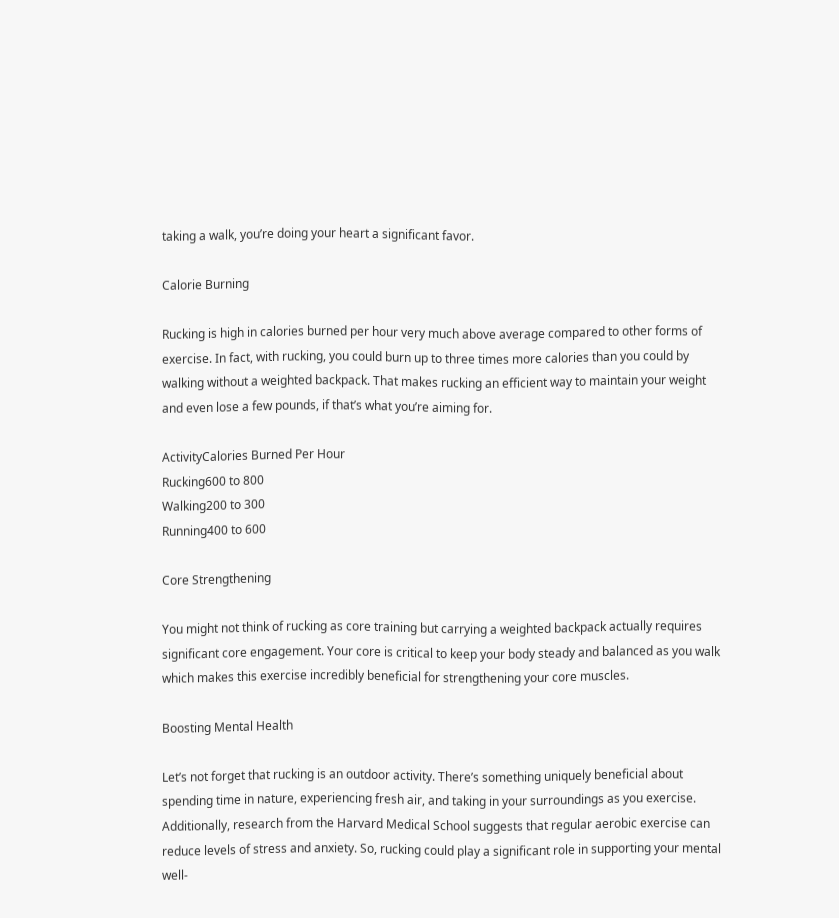taking a walk, you’re doing your heart a significant favor.

Calorie Burning

Rucking is high in calories burned per hour very much above average compared to other forms of exercise. In fact, with rucking, you could burn up to three times more calories than you could by walking without a weighted backpack. That makes rucking an efficient way to maintain your weight and even lose a few pounds, if that’s what you’re aiming for.

ActivityCalories Burned Per Hour
Rucking600 to 800
Walking200 to 300
Running400 to 600

Core Strengthening

You might not think of rucking as core training but carrying a weighted backpack actually requires significant core engagement. Your core is critical to keep your body steady and balanced as you walk which makes this exercise incredibly beneficial for strengthening your core muscles.

Boosting Mental Health

Let’s not forget that rucking is an outdoor activity. There’s something uniquely beneficial about spending time in nature, experiencing fresh air, and taking in your surroundings as you exercise. Additionally, research from the Harvard Medical School suggests that regular aerobic exercise can reduce levels of stress and anxiety. So, rucking could play a significant role in supporting your mental well-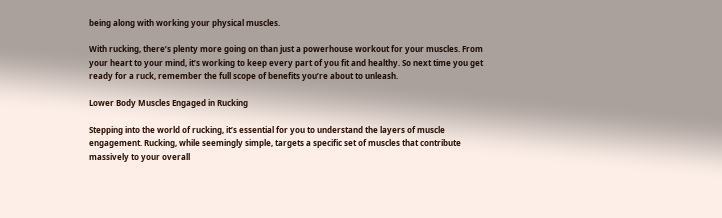being along with working your physical muscles.

With rucking, there’s plenty more going on than just a powerhouse workout for your muscles. From your heart to your mind, it’s working to keep every part of you fit and healthy. So next time you get ready for a ruck, remember the full scope of benefits you’re about to unleash.

Lower Body Muscles Engaged in Rucking

Stepping into the world of rucking, it’s essential for you to understand the layers of muscle engagement. Rucking, while seemingly simple, targets a specific set of muscles that contribute massively to your overall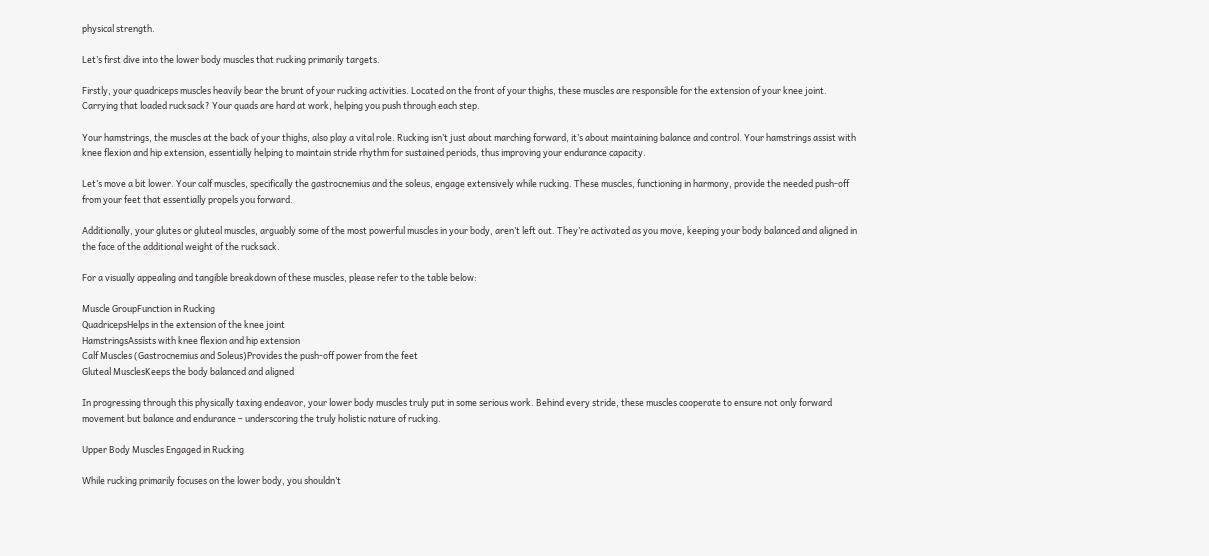physical strength.

Let’s first dive into the lower body muscles that rucking primarily targets.

Firstly, your quadriceps muscles heavily bear the brunt of your rucking activities. Located on the front of your thighs, these muscles are responsible for the extension of your knee joint. Carrying that loaded rucksack? Your quads are hard at work, helping you push through each step.

Your hamstrings, the muscles at the back of your thighs, also play a vital role. Rucking isn’t just about marching forward, it’s about maintaining balance and control. Your hamstrings assist with knee flexion and hip extension, essentially helping to maintain stride rhythm for sustained periods, thus improving your endurance capacity.

Let’s move a bit lower. Your calf muscles, specifically the gastrocnemius and the soleus, engage extensively while rucking. These muscles, functioning in harmony, provide the needed push-off from your feet that essentially propels you forward.

Additionally, your glutes or gluteal muscles, arguably some of the most powerful muscles in your body, aren’t left out. They’re activated as you move, keeping your body balanced and aligned in the face of the additional weight of the rucksack.

For a visually appealing and tangible breakdown of these muscles, please refer to the table below:

Muscle GroupFunction in Rucking
QuadricepsHelps in the extension of the knee joint
HamstringsAssists with knee flexion and hip extension
Calf Muscles (Gastrocnemius and Soleus)Provides the push-off power from the feet
Gluteal MusclesKeeps the body balanced and aligned

In progressing through this physically taxing endeavor, your lower body muscles truly put in some serious work. Behind every stride, these muscles cooperate to ensure not only forward movement but balance and endurance – underscoring the truly holistic nature of rucking.

Upper Body Muscles Engaged in Rucking

While rucking primarily focuses on the lower body, you shouldn’t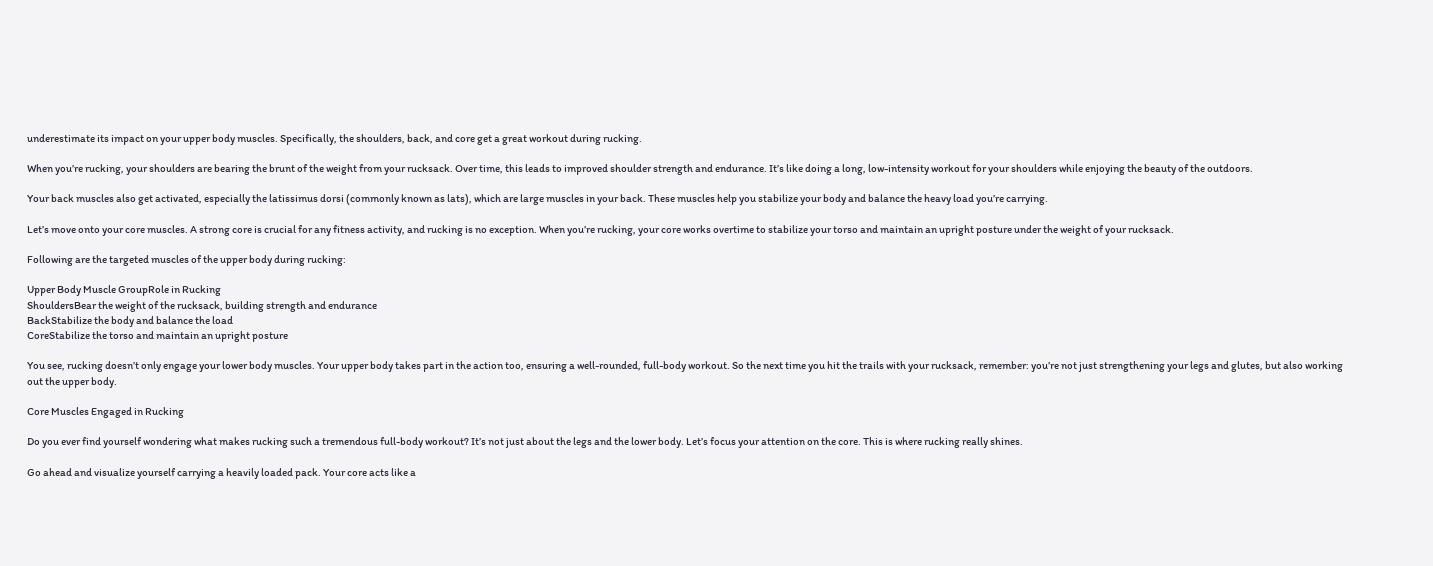underestimate its impact on your upper body muscles. Specifically, the shoulders, back, and core get a great workout during rucking.

When you’re rucking, your shoulders are bearing the brunt of the weight from your rucksack. Over time, this leads to improved shoulder strength and endurance. It’s like doing a long, low-intensity workout for your shoulders while enjoying the beauty of the outdoors.

Your back muscles also get activated, especially the latissimus dorsi (commonly known as lats), which are large muscles in your back. These muscles help you stabilize your body and balance the heavy load you’re carrying.

Let’s move onto your core muscles. A strong core is crucial for any fitness activity, and rucking is no exception. When you’re rucking, your core works overtime to stabilize your torso and maintain an upright posture under the weight of your rucksack.

Following are the targeted muscles of the upper body during rucking:

Upper Body Muscle GroupRole in Rucking
ShouldersBear the weight of the rucksack, building strength and endurance
BackStabilize the body and balance the load
CoreStabilize the torso and maintain an upright posture

You see, rucking doesn’t only engage your lower body muscles. Your upper body takes part in the action too, ensuring a well-rounded, full-body workout. So the next time you hit the trails with your rucksack, remember: you’re not just strengthening your legs and glutes, but also working out the upper body.

Core Muscles Engaged in Rucking

Do you ever find yourself wondering what makes rucking such a tremendous full-body workout? It’s not just about the legs and the lower body. Let’s focus your attention on the core. This is where rucking really shines.

Go ahead and visualize yourself carrying a heavily loaded pack. Your core acts like a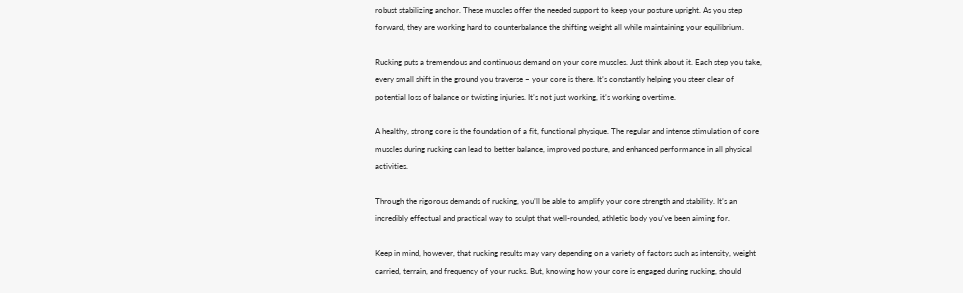robust stabilizing anchor. These muscles offer the needed support to keep your posture upright. As you step forward, they are working hard to counterbalance the shifting weight all while maintaining your equilibrium.

Rucking puts a tremendous and continuous demand on your core muscles. Just think about it. Each step you take, every small shift in the ground you traverse – your core is there. It’s constantly helping you steer clear of potential loss of balance or twisting injuries. It’s not just working, it’s working overtime.

A healthy, strong core is the foundation of a fit, functional physique. The regular and intense stimulation of core muscles during rucking can lead to better balance, improved posture, and enhanced performance in all physical activities.

Through the rigorous demands of rucking, you’ll be able to amplify your core strength and stability. It’s an incredibly effectual and practical way to sculpt that well-rounded, athletic body you’ve been aiming for.

Keep in mind, however, that rucking results may vary depending on a variety of factors such as intensity, weight carried, terrain, and frequency of your rucks. But, knowing how your core is engaged during rucking, should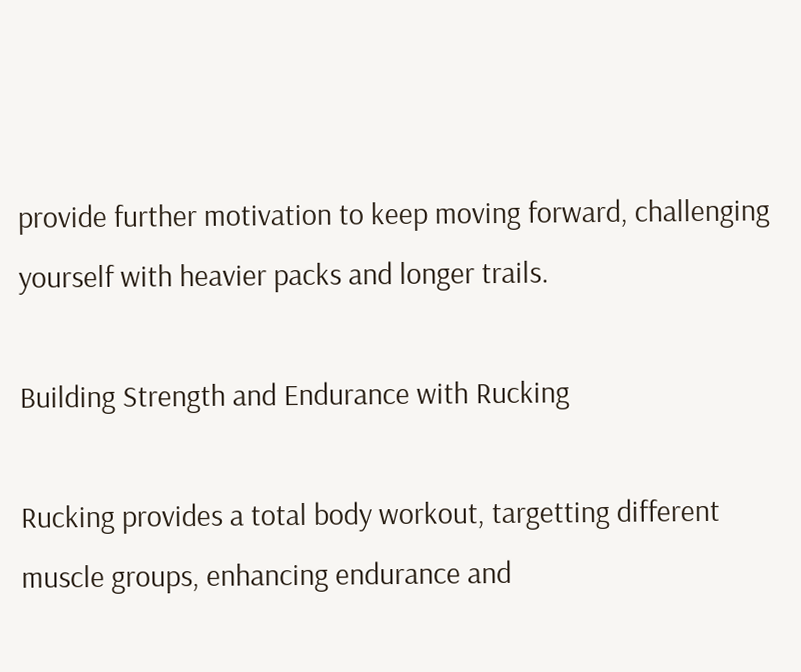provide further motivation to keep moving forward, challenging yourself with heavier packs and longer trails.

Building Strength and Endurance with Rucking

Rucking provides a total body workout, targetting different muscle groups, enhancing endurance and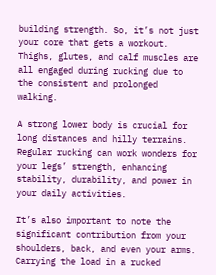building strength. So, it’s not just your core that gets a workout. Thighs, glutes, and calf muscles are all engaged during rucking due to the consistent and prolonged walking.

A strong lower body is crucial for long distances and hilly terrains. Regular rucking can work wonders for your legs’ strength, enhancing stability, durability, and power in your daily activities.

It’s also important to note the significant contribution from your shoulders, back, and even your arms. Carrying the load in a rucked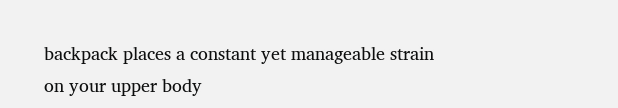backpack places a constant yet manageable strain on your upper body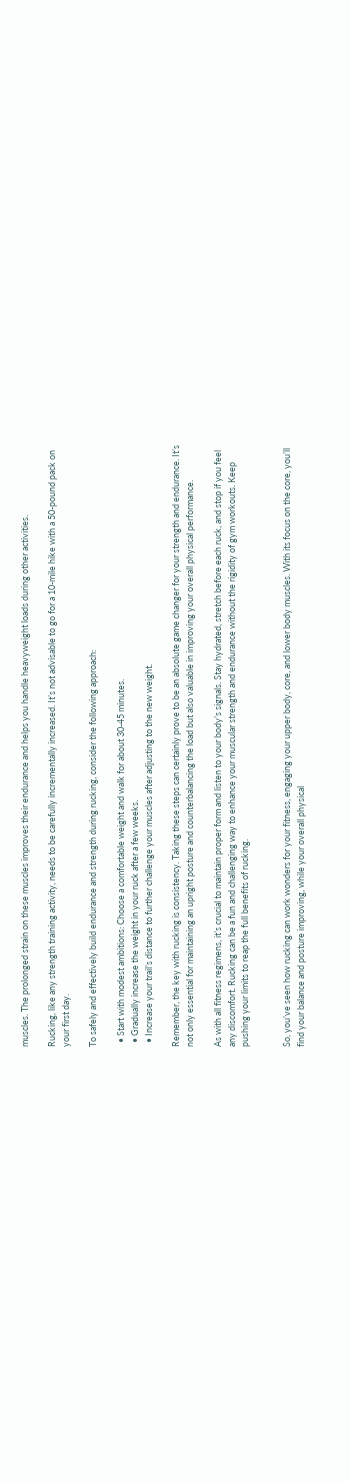muscles. The prolonged strain on these muscles improves their endurance and helps you handle heavyweight loads during other activities.

Rucking, like any strength training activity, needs to be carefully incrementally increased. It’s not advisable to go for a 10-mile hike with a 50-pound pack on your first day.

To safely and effectively build endurance and strength during rucking, consider the following approach:

  • Start with modest ambitions: Choose a comfortable weight and walk for about 30-45 minutes.
  • Gradually increase the weight in your ruck after a few weeks.
  • Increase your trail’s distance to further challenge your muscles after adjusting to the new weight.

Remember, the key with rucking is consistency. Taking these steps can certainly prove to be an absolute game changer for your strength and endurance. It’s not only essential for maintaining an upright posture and counterbalancing the load but also valuable in improving your overall physical performance.

As with all fitness regimens, it’s crucial to maintain proper form and listen to your body’s signals. Stay hydrated, stretch before each ruck, and stop if you feel any discomfort. Rucking can be a fun and challenging way to enhance your muscular strength and endurance without the rigidity of gym workouts. Keep pushing your limits to reap the full benefits of rucking.


So, you’ve seen how rucking can work wonders for your fitness, engaging your upper body, core, and lower body muscles. With its focus on the core, you’ll find your balance and posture improving, while your overall physical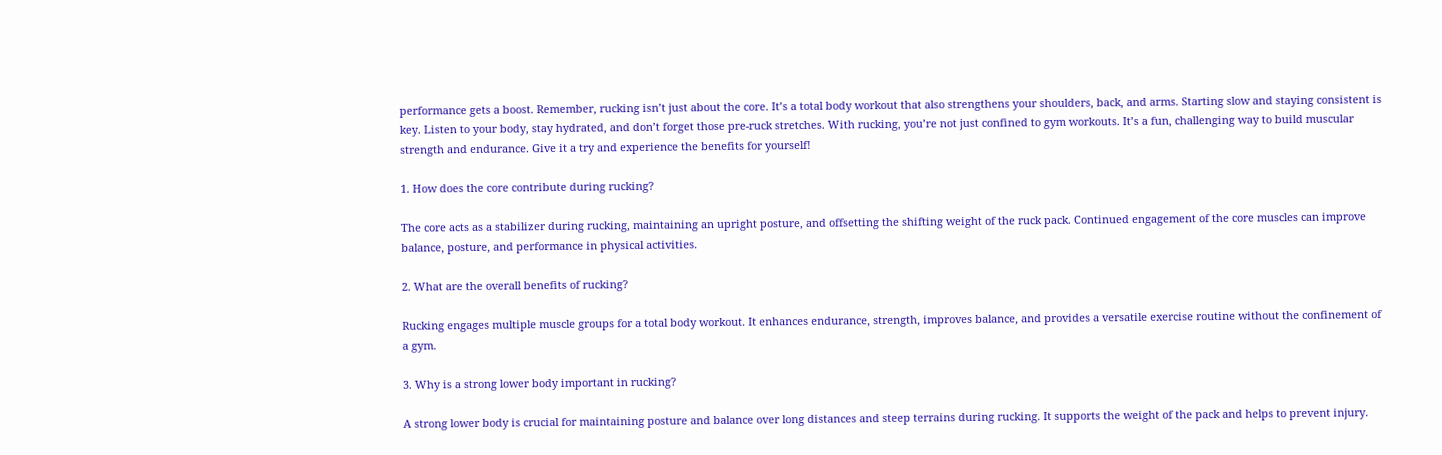performance gets a boost. Remember, rucking isn’t just about the core. It’s a total body workout that also strengthens your shoulders, back, and arms. Starting slow and staying consistent is key. Listen to your body, stay hydrated, and don’t forget those pre-ruck stretches. With rucking, you’re not just confined to gym workouts. It’s a fun, challenging way to build muscular strength and endurance. Give it a try and experience the benefits for yourself!

1. How does the core contribute during rucking?

The core acts as a stabilizer during rucking, maintaining an upright posture, and offsetting the shifting weight of the ruck pack. Continued engagement of the core muscles can improve balance, posture, and performance in physical activities.

2. What are the overall benefits of rucking?

Rucking engages multiple muscle groups for a total body workout. It enhances endurance, strength, improves balance, and provides a versatile exercise routine without the confinement of a gym.

3. Why is a strong lower body important in rucking?

A strong lower body is crucial for maintaining posture and balance over long distances and steep terrains during rucking. It supports the weight of the pack and helps to prevent injury.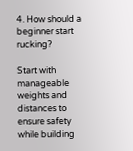4. How should a beginner start rucking?

Start with manageable weights and distances to ensure safety while building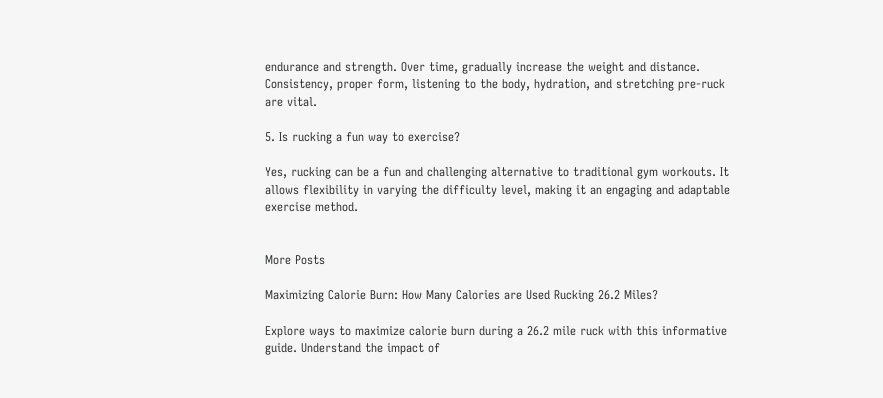endurance and strength. Over time, gradually increase the weight and distance. Consistency, proper form, listening to the body, hydration, and stretching pre-ruck are vital.

5. Is rucking a fun way to exercise?

Yes, rucking can be a fun and challenging alternative to traditional gym workouts. It allows flexibility in varying the difficulty level, making it an engaging and adaptable exercise method.


More Posts

Maximizing Calorie Burn: How Many Calories are Used Rucking 26.2 Miles?

Explore ways to maximize calorie burn during a 26.2 mile ruck with this informative guide. Understand the impact of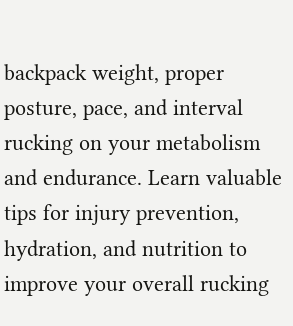backpack weight, proper posture, pace, and interval rucking on your metabolism and endurance. Learn valuable tips for injury prevention, hydration, and nutrition to improve your overall rucking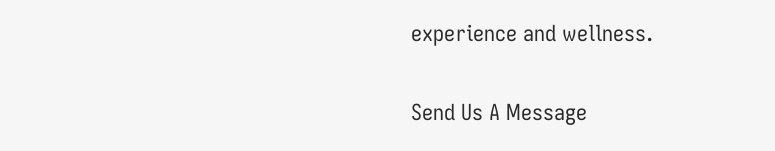experience and wellness.

Send Us A Message